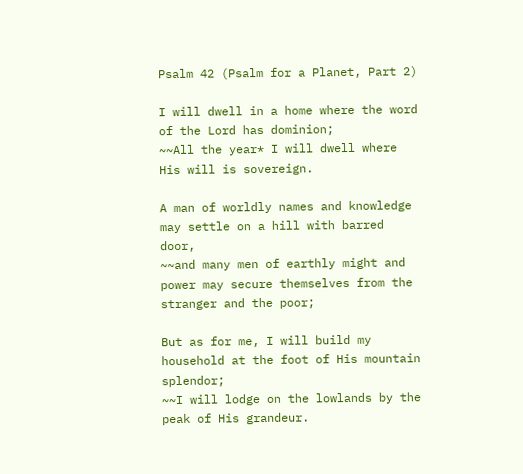Psalm 42 (Psalm for a Planet, Part 2)

I will dwell in a home where the word of the Lord has dominion;
~~All the year* I will dwell where His will is sovereign.

A man of worldly names and knowledge may settle on a hill with barred door,
~~and many men of earthly might and power may secure themselves from the stranger and the poor;

But as for me, I will build my household at the foot of His mountain splendor;
~~I will lodge on the lowlands by the peak of His grandeur.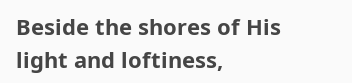Beside the shores of His light and loftiness,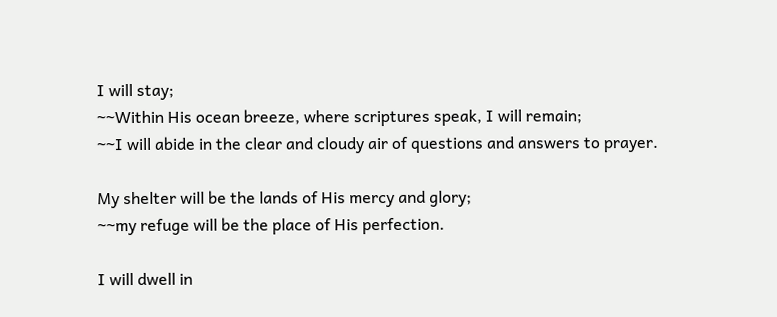I will stay;
~~Within His ocean breeze, where scriptures speak, I will remain;
~~I will abide in the clear and cloudy air of questions and answers to prayer.

My shelter will be the lands of His mercy and glory;
~~my refuge will be the place of His perfection.

I will dwell in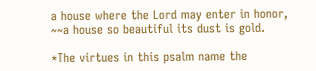a house where the Lord may enter in honor,
~~a house so beautiful its dust is gold.

*The virtues in this psalm name the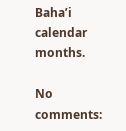Baha’i calendar months.

No comments: